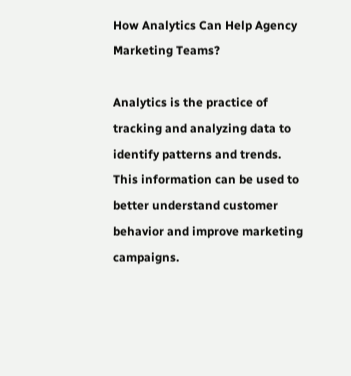How Analytics Can Help Agency Marketing Teams?

Analytics is the practice of tracking and analyzing data to identify patterns and trends. This information can be used to better understand customer behavior and improve marketing campaigns.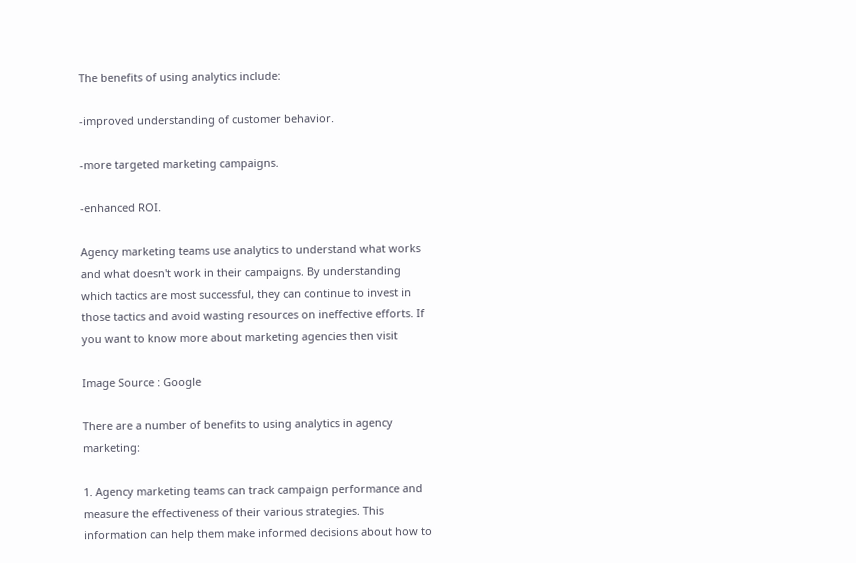The benefits of using analytics include:

-improved understanding of customer behavior.

-more targeted marketing campaigns.

-enhanced ROI.

Agency marketing teams use analytics to understand what works and what doesn't work in their campaigns. By understanding which tactics are most successful, they can continue to invest in those tactics and avoid wasting resources on ineffective efforts. If you want to know more about marketing agencies then visit

Image Source : Google

There are a number of benefits to using analytics in agency marketing:

1. Agency marketing teams can track campaign performance and measure the effectiveness of their various strategies. This information can help them make informed decisions about how to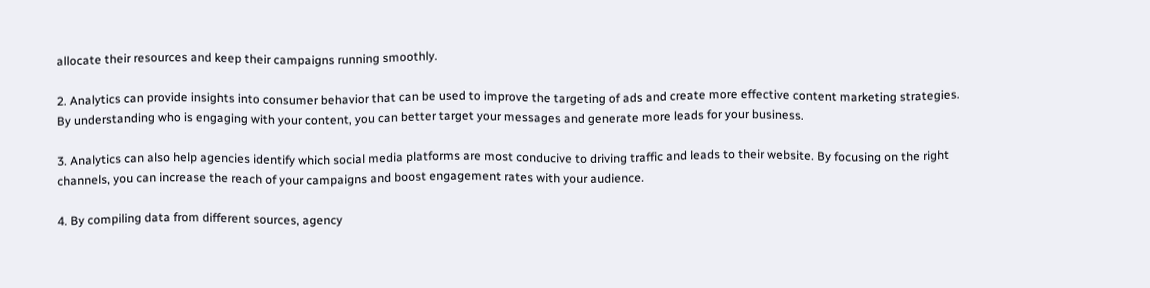allocate their resources and keep their campaigns running smoothly.

2. Analytics can provide insights into consumer behavior that can be used to improve the targeting of ads and create more effective content marketing strategies. By understanding who is engaging with your content, you can better target your messages and generate more leads for your business.

3. Analytics can also help agencies identify which social media platforms are most conducive to driving traffic and leads to their website. By focusing on the right channels, you can increase the reach of your campaigns and boost engagement rates with your audience.

4. By compiling data from different sources, agency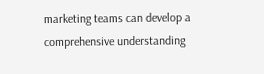marketing teams can develop a comprehensive understanding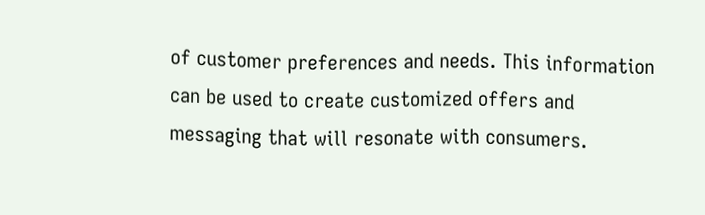of customer preferences and needs. This information can be used to create customized offers and messaging that will resonate with consumers.